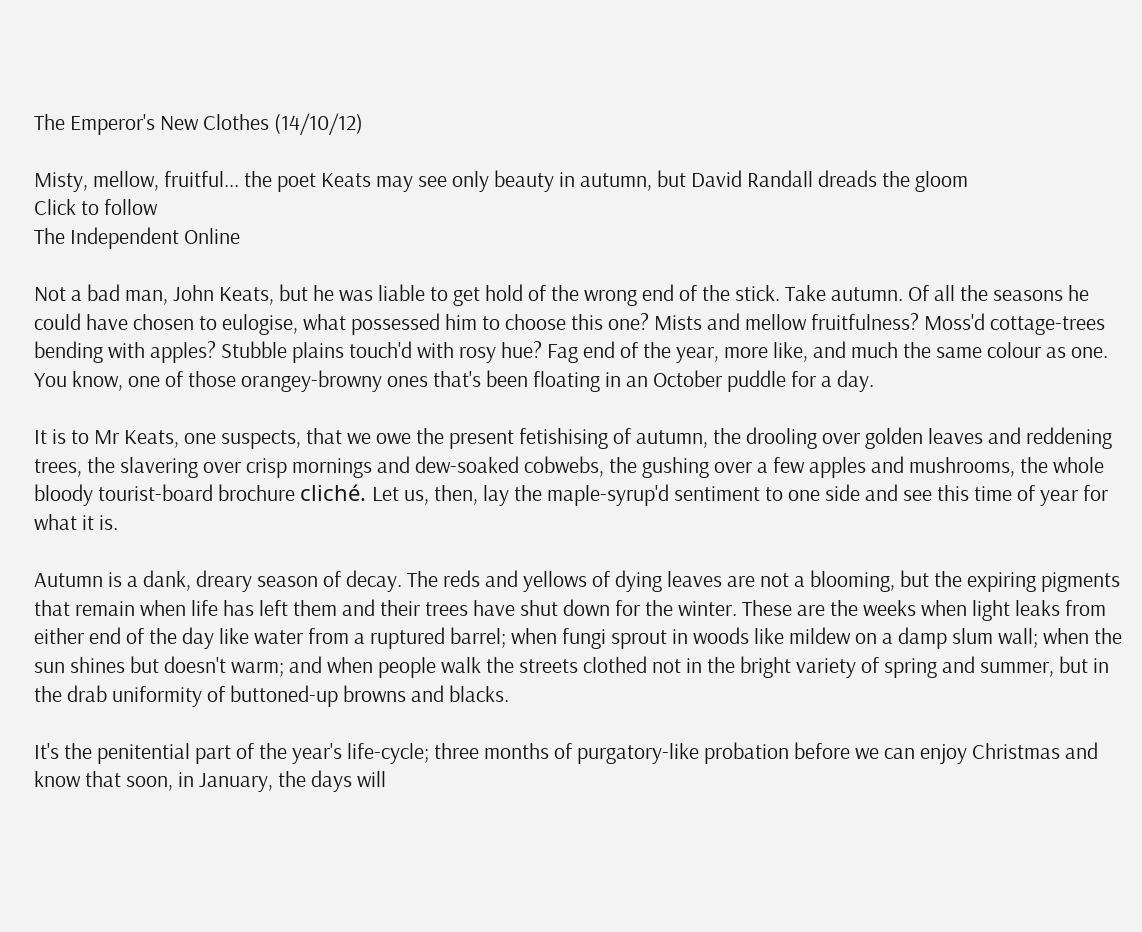The Emperor's New Clothes (14/10/12)

Misty, mellow, fruitful... the poet Keats may see only beauty in autumn, but David Randall dreads the gloom
Click to follow
The Independent Online

Not a bad man, John Keats, but he was liable to get hold of the wrong end of the stick. Take autumn. Of all the seasons he could have chosen to eulogise, what possessed him to choose this one? Mists and mellow fruitfulness? Moss'd cottage-trees bending with apples? Stubble plains touch'd with rosy hue? Fag end of the year, more like, and much the same colour as one. You know, one of those orangey-browny ones that's been floating in an October puddle for a day.

It is to Mr Keats, one suspects, that we owe the present fetishising of autumn, the drooling over golden leaves and reddening trees, the slavering over crisp mornings and dew-soaked cobwebs, the gushing over a few apples and mushrooms, the whole bloody tourist-board brochure cliché. Let us, then, lay the maple-syrup'd sentiment to one side and see this time of year for what it is.

Autumn is a dank, dreary season of decay. The reds and yellows of dying leaves are not a blooming, but the expiring pigments that remain when life has left them and their trees have shut down for the winter. These are the weeks when light leaks from either end of the day like water from a ruptured barrel; when fungi sprout in woods like mildew on a damp slum wall; when the sun shines but doesn't warm; and when people walk the streets clothed not in the bright variety of spring and summer, but in the drab uniformity of buttoned-up browns and blacks.

It's the penitential part of the year's life-cycle; three months of purgatory-like probation before we can enjoy Christmas and know that soon, in January, the days will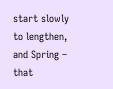start slowly to lengthen, and Spring – that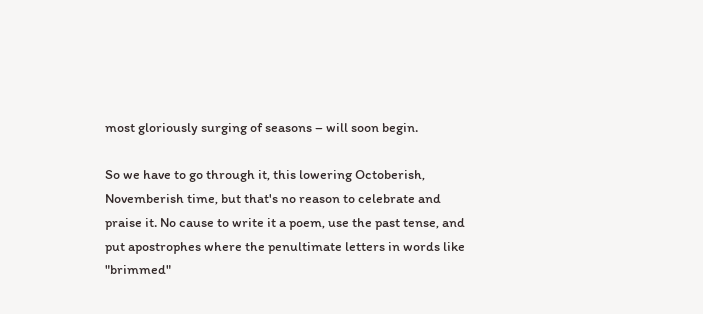most gloriously surging of seasons – will soon begin.

So we have to go through it, this lowering Octoberish, Novemberish time, but that's no reason to celebrate and praise it. No cause to write it a poem, use the past tense, and put apostrophes where the penultimate letters in words like "brimmed"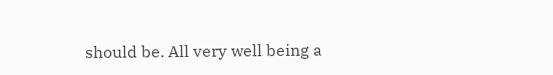should be. All very well being a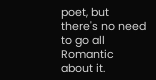poet, but there's no need to go all Romantic about it.